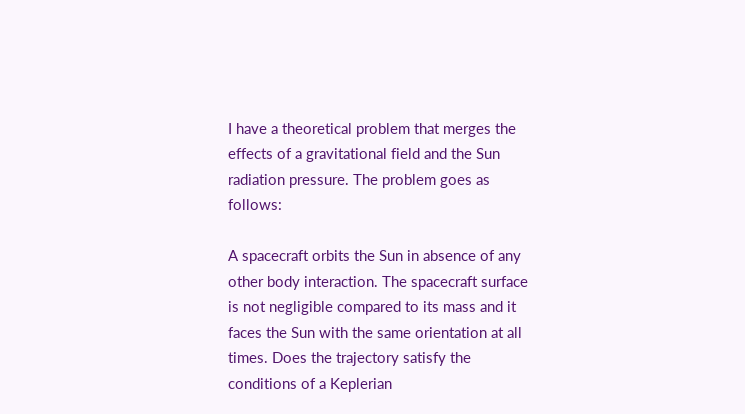I have a theoretical problem that merges the effects of a gravitational field and the Sun radiation pressure. The problem goes as follows:

A spacecraft orbits the Sun in absence of any other body interaction. The spacecraft surface is not negligible compared to its mass and it faces the Sun with the same orientation at all times. Does the trajectory satisfy the conditions of a Keplerian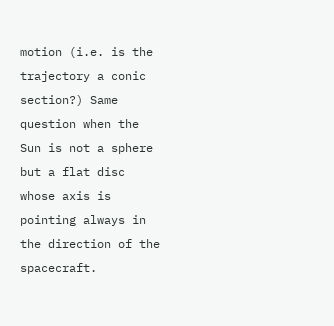motion (i.e. is the trajectory a conic section?) Same question when the Sun is not a sphere but a flat disc whose axis is pointing always in the direction of the spacecraft.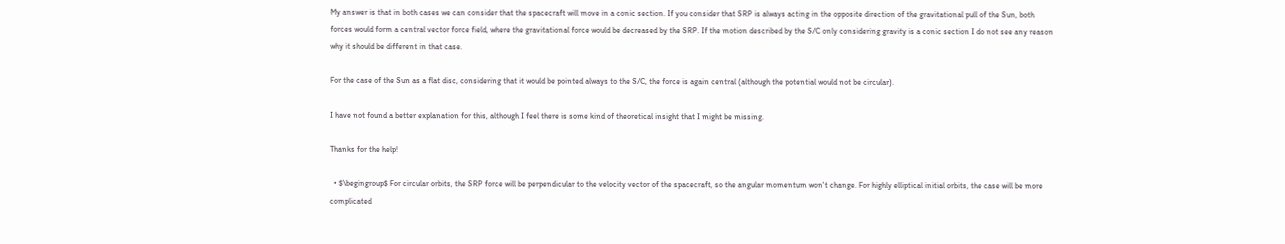My answer is that in both cases we can consider that the spacecraft will move in a conic section. If you consider that SRP is always acting in the opposite direction of the gravitational pull of the Sun, both forces would form a central vector force field, where the gravitational force would be decreased by the SRP. If the motion described by the S/C only considering gravity is a conic section I do not see any reason why it should be different in that case.

For the case of the Sun as a flat disc, considering that it would be pointed always to the S/C, the force is again central (although the potential would not be circular).

I have not found a better explanation for this, although I feel there is some kind of theoretical insight that I might be missing.

Thanks for the help!

  • $\begingroup$ For circular orbits, the SRP force will be perpendicular to the velocity vector of the spacecraft, so the angular momentum won't change. For highly elliptical initial orbits, the case will be more complicated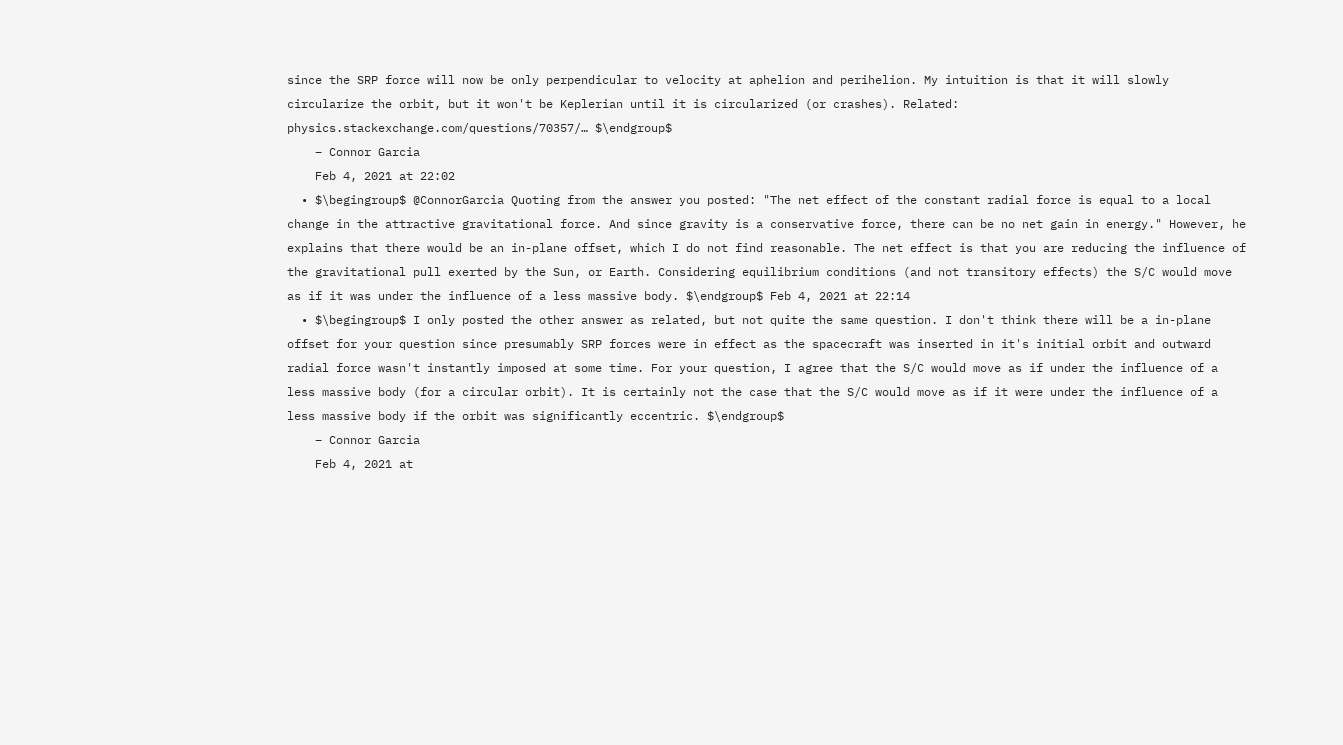since the SRP force will now be only perpendicular to velocity at aphelion and perihelion. My intuition is that it will slowly circularize the orbit, but it won't be Keplerian until it is circularized (or crashes). Related: physics.stackexchange.com/questions/70357/… $\endgroup$
    – Connor Garcia
    Feb 4, 2021 at 22:02
  • $\begingroup$ @ConnorGarcia Quoting from the answer you posted: "The net effect of the constant radial force is equal to a local change in the attractive gravitational force. And since gravity is a conservative force, there can be no net gain in energy." However, he explains that there would be an in-plane offset, which I do not find reasonable. The net effect is that you are reducing the influence of the gravitational pull exerted by the Sun, or Earth. Considering equilibrium conditions (and not transitory effects) the S/C would move as if it was under the influence of a less massive body. $\endgroup$ Feb 4, 2021 at 22:14
  • $\begingroup$ I only posted the other answer as related, but not quite the same question. I don't think there will be a in-plane offset for your question since presumably SRP forces were in effect as the spacecraft was inserted in it's initial orbit and outward radial force wasn't instantly imposed at some time. For your question, I agree that the S/C would move as if under the influence of a less massive body (for a circular orbit). It is certainly not the case that the S/C would move as if it were under the influence of a less massive body if the orbit was significantly eccentric. $\endgroup$
    – Connor Garcia
    Feb 4, 2021 at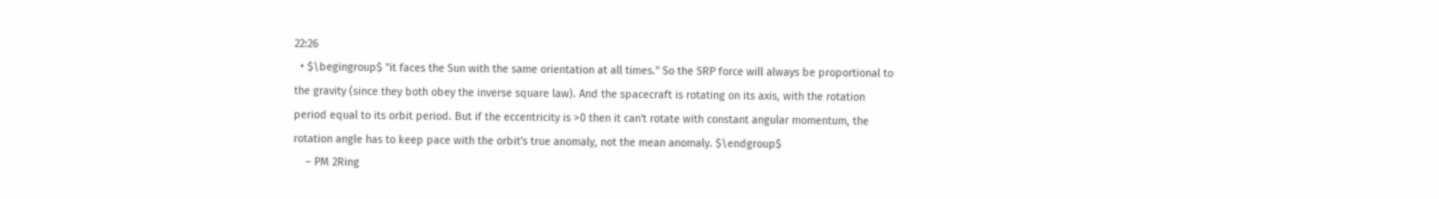22:26
  • $\begingroup$ "it faces the Sun with the same orientation at all times." So the SRP force will always be proportional to the gravity (since they both obey the inverse square law). And the spacecraft is rotating on its axis, with the rotation period equal to its orbit period. But if the eccentricity is >0 then it can't rotate with constant angular momentum, the rotation angle has to keep pace with the orbit's true anomaly, not the mean anomaly. $\endgroup$
    – PM 2Ring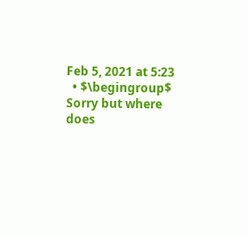Feb 5, 2021 at 5:23
  • $\begingroup$ Sorry but where does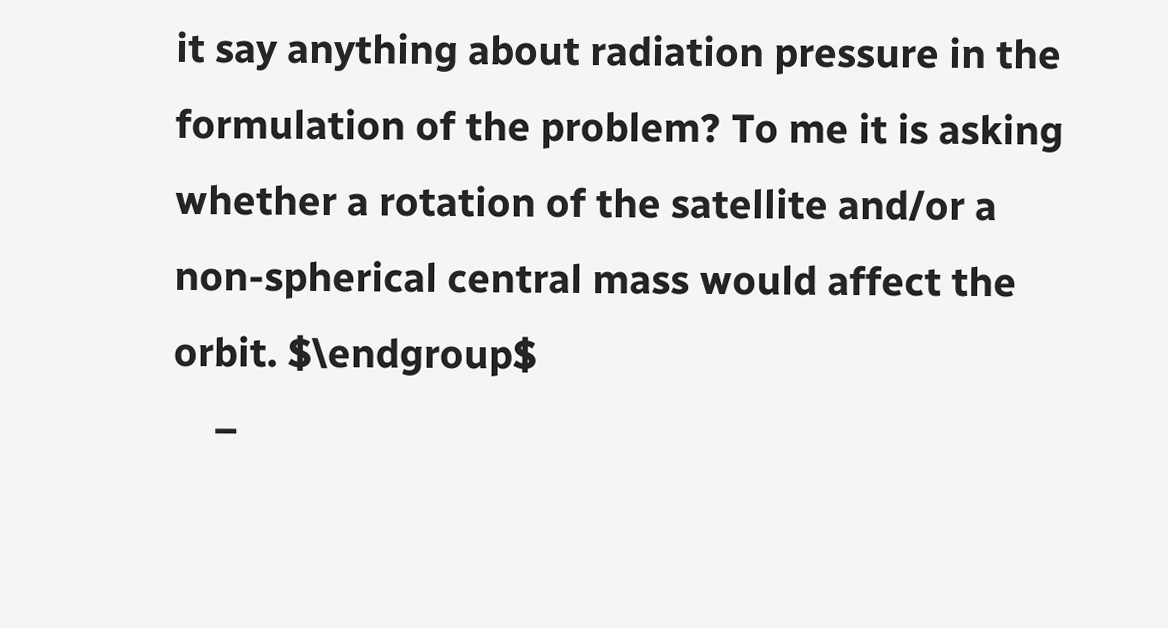it say anything about radiation pressure in the formulation of the problem? To me it is asking whether a rotation of the satellite and/or a non-spherical central mass would affect the orbit. $\endgroup$
    –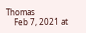Thomas
    Feb 7, 2021 at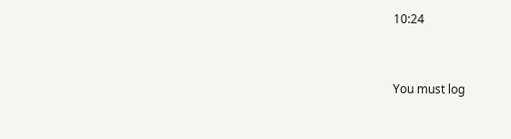10:24


You must log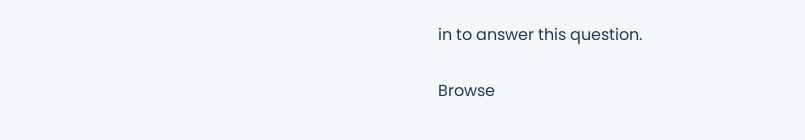in to answer this question.

Browse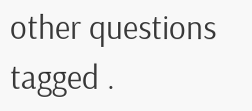other questions tagged .